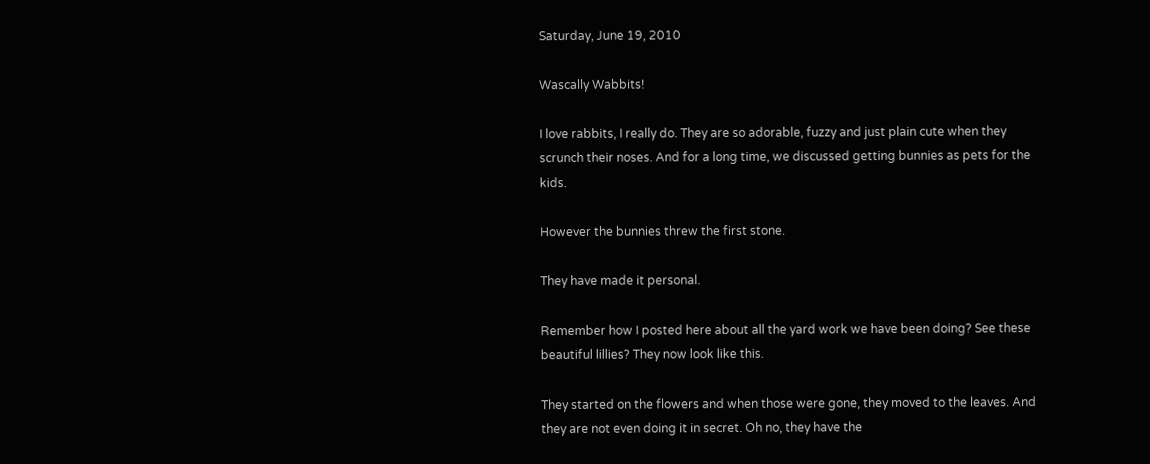Saturday, June 19, 2010

Wascally Wabbits!

I love rabbits, I really do. They are so adorable, fuzzy and just plain cute when they scrunch their noses. And for a long time, we discussed getting bunnies as pets for the kids.

However the bunnies threw the first stone.

They have made it personal.

Remember how I posted here about all the yard work we have been doing? See these beautiful lillies? They now look like this.

They started on the flowers and when those were gone, they moved to the leaves. And they are not even doing it in secret. Oh no, they have the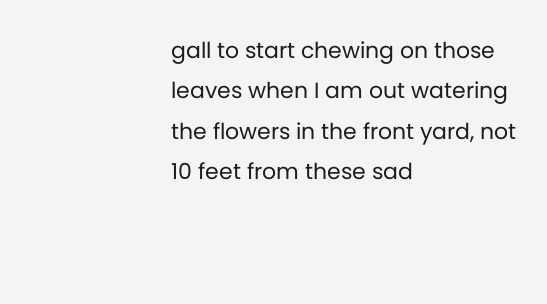gall to start chewing on those leaves when I am out watering the flowers in the front yard, not 10 feet from these sad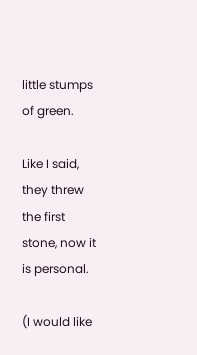little stumps of green.

Like I said, they threw the first stone, now it is personal.

(I would like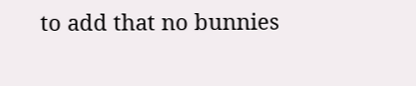to add that no bunnies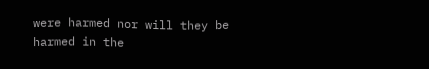were harmed nor will they be harmed in the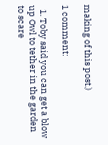making of this post.)

1 comment:

  1. Toby said you can get a blow up Owl to tether in the garden to scare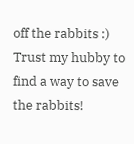off the rabbits :) Trust my hubby to find a way to save the rabbits!